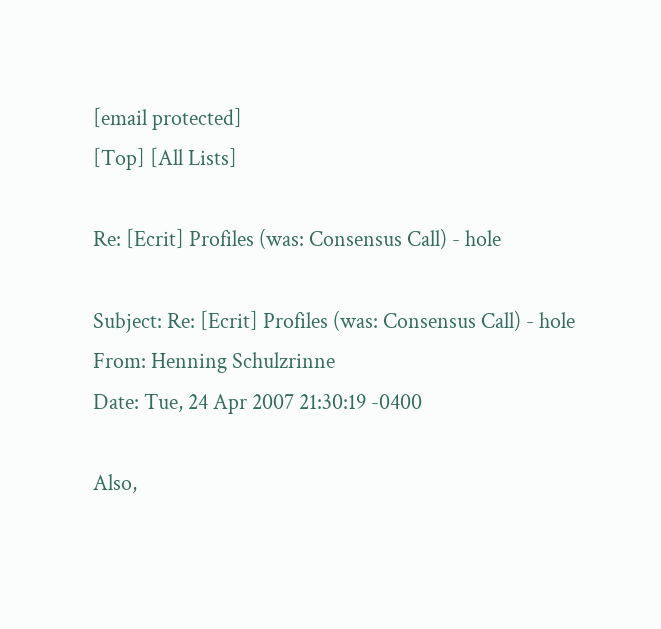[email protected]
[Top] [All Lists]

Re: [Ecrit] Profiles (was: Consensus Call) - hole

Subject: Re: [Ecrit] Profiles (was: Consensus Call) - hole
From: Henning Schulzrinne
Date: Tue, 24 Apr 2007 21:30:19 -0400

Also,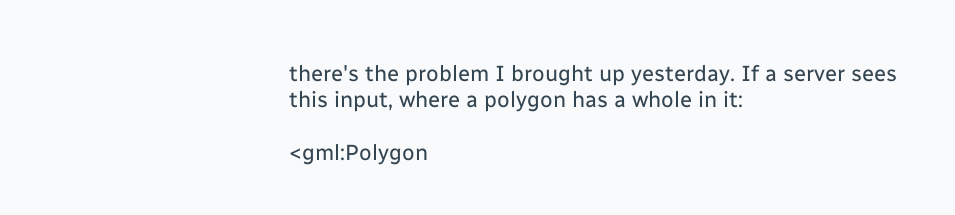there's the problem I brought up yesterday. If a server sees this input, where a polygon has a whole in it:

<gml:Polygon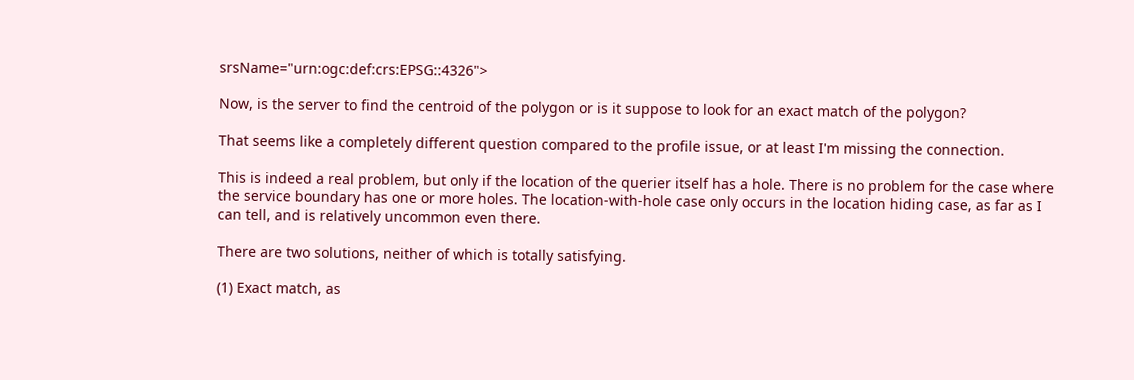srsName="urn:ogc:def:crs:EPSG::4326">

Now, is the server to find the centroid of the polygon or is it suppose to look for an exact match of the polygon?

That seems like a completely different question compared to the profile issue, or at least I'm missing the connection.

This is indeed a real problem, but only if the location of the querier itself has a hole. There is no problem for the case where the service boundary has one or more holes. The location-with-hole case only occurs in the location hiding case, as far as I can tell, and is relatively uncommon even there.

There are two solutions, neither of which is totally satisfying.

(1) Exact match, as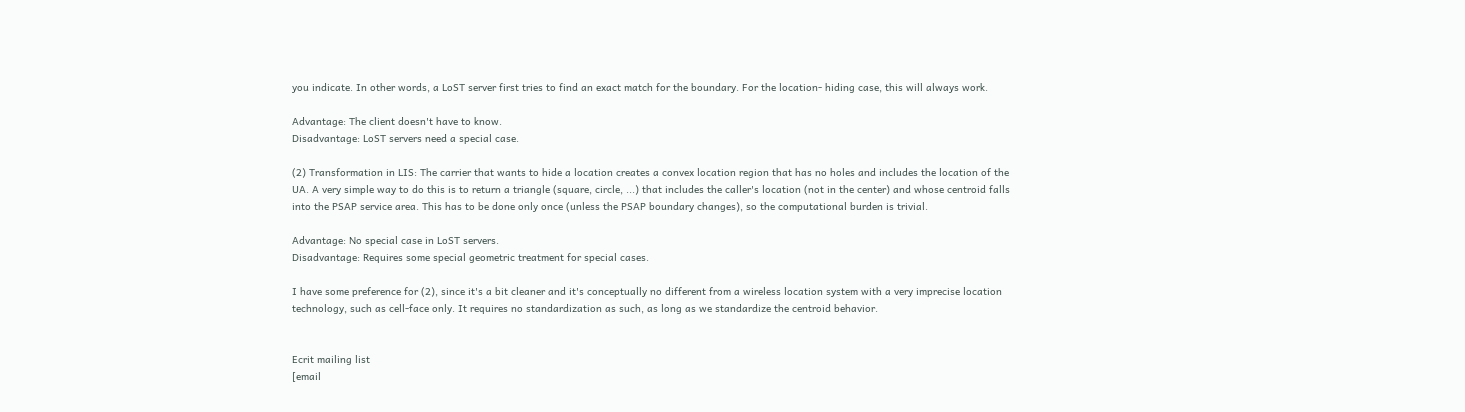you indicate. In other words, a LoST server first tries to find an exact match for the boundary. For the location- hiding case, this will always work.

Advantage: The client doesn't have to know.
Disadvantage: LoST servers need a special case.

(2) Transformation in LIS: The carrier that wants to hide a location creates a convex location region that has no holes and includes the location of the UA. A very simple way to do this is to return a triangle (square, circle, ...) that includes the caller's location (not in the center) and whose centroid falls into the PSAP service area. This has to be done only once (unless the PSAP boundary changes), so the computational burden is trivial.

Advantage: No special case in LoST servers.
Disadvantage: Requires some special geometric treatment for special cases.

I have some preference for (2), since it's a bit cleaner and it's conceptually no different from a wireless location system with a very imprecise location technology, such as cell-face only. It requires no standardization as such, as long as we standardize the centroid behavior.


Ecrit mailing list
[email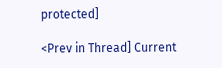protected]

<Prev in Thread] Current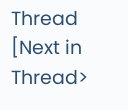Thread [Next in Thread>